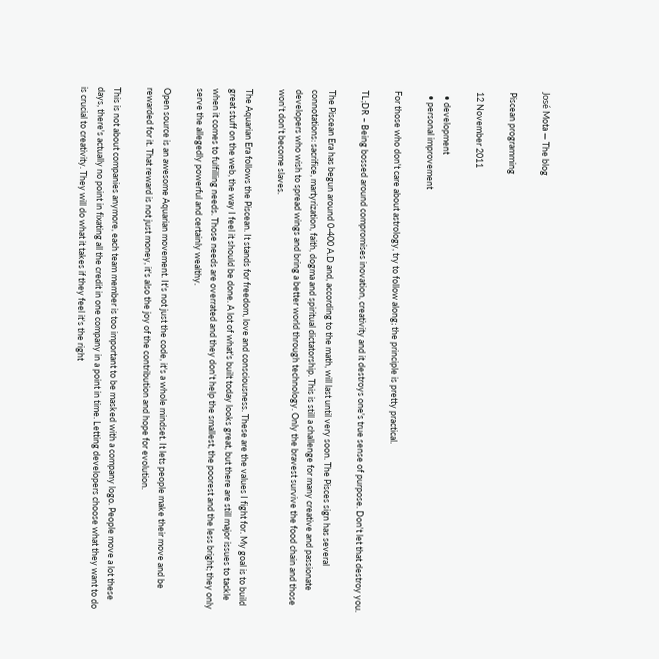José Mota — The blog

Piscean programming

12 November 2011

  • development
  • personal improvement

For those who don't care about astrology, try to follow along; the principle is pretty practical.

TL;DR – Being bossed around compromises inovation, creativity and it destroys one's true sense of purpose. Don't let that destroy you.

The Piscean Era has begun around 0-400 A.D and, according to the math, will last until very soon. The Pisces sign has several connotations: sacrifice, martyrization, faith, dogma and spiritual dictatorship. This is still a challenge for many creative and passionate developers who wish to spread wings and bring a better world through technology. Only the bravest survive the food chain and those won't don't become slaves.

The Aquarian Era follows the Piscean. It stands for freedom, love and consciousness. These are the values I fight for. My goal is to build great stuff on the web, the way I feel it should be done. A lot of what's built today looks great, but there are still major issues to tackle when it comes to fulfilling needs. Those needs are overrated and they don't help the smallest, the poorest and the less bright; they only serve the allegedly powerful and certainly wealthy.

Open source is an awesome Aquarian movement. It's not just the code, it's a whole mindset. It lets people make their move and be rewarded for it. That reward is not just money, it's also the joy of the contribution and hope for evolution.

This is not about companies anymore, each team member is too important to be masked with a company logo. People move a lot these days, there's actually no point in fixating all the credit in one company in a point in time. Letting developers choose what they want to do is crucial to creativity. They will do what it takes if they feel it's the right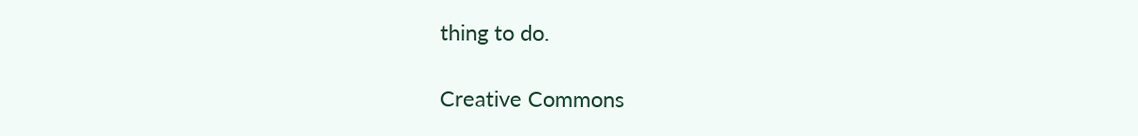thing to do.

Creative Commons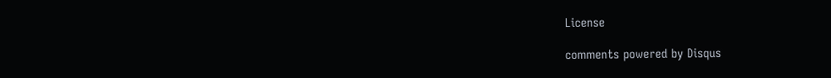License

comments powered by Disqus